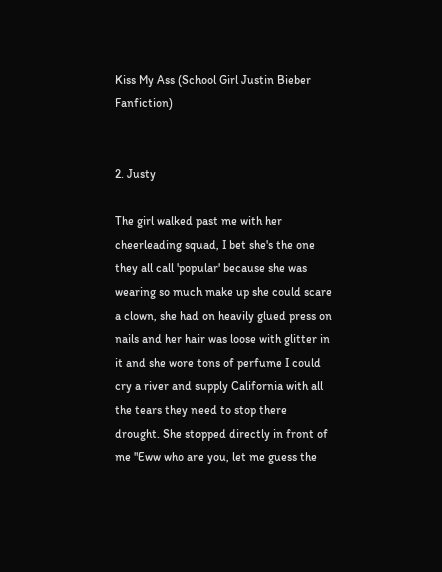Kiss My Ass (School Girl Justin Bieber Fanfiction)


2. Justy

The girl walked past me with her cheerleading squad, I bet she's the one they all call 'popular' because she was wearing so much make up she could scare a clown, she had on heavily glued press on nails and her hair was loose with glitter in it and she wore tons of perfume I could cry a river and supply California with all the tears they need to stop there drought. She stopped directly in front of me "Eww who are you, let me guess the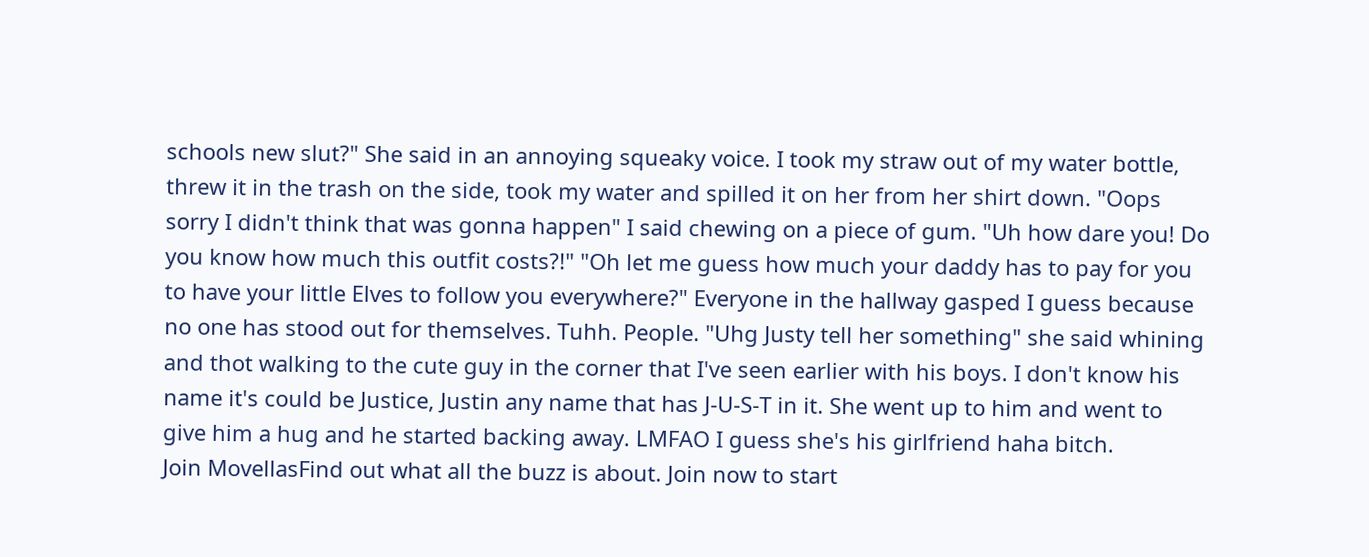schools new slut?" She said in an annoying squeaky voice. I took my straw out of my water bottle, threw it in the trash on the side, took my water and spilled it on her from her shirt down. "Oops sorry I didn't think that was gonna happen" I said chewing on a piece of gum. "Uh how dare you! Do you know how much this outfit costs?!" "Oh let me guess how much your daddy has to pay for you to have your little Elves to follow you everywhere?" Everyone in the hallway gasped I guess because no one has stood out for themselves. Tuhh. People. "Uhg Justy tell her something" she said whining and thot walking to the cute guy in the corner that I've seen earlier with his boys. I don't know his name it's could be Justice, Justin any name that has J-U-S-T in it. She went up to him and went to give him a hug and he started backing away. LMFAO I guess she's his girlfriend haha bitch.
Join MovellasFind out what all the buzz is about. Join now to start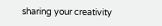sharing your creativity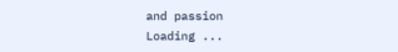and passion
Loading ...